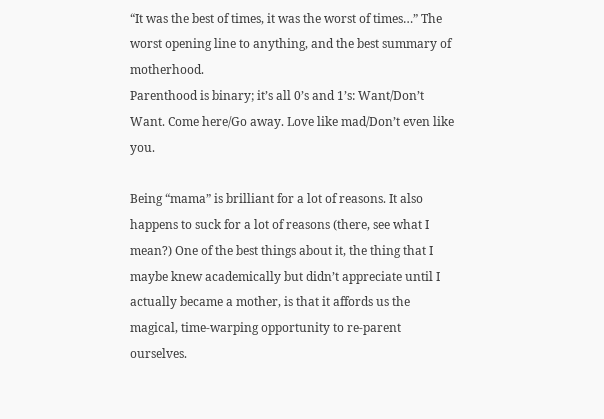“It was the best of times, it was the worst of times…” The worst opening line to anything, and the best summary of motherhood.
Parenthood is binary; it’s all 0’s and 1’s: Want/Don’t Want. Come here/Go away. Love like mad/Don’t even like you.

Being “mama” is brilliant for a lot of reasons. It also happens to suck for a lot of reasons (there, see what I mean?) One of the best things about it, the thing that I maybe knew academically but didn’t appreciate until I actually became a mother, is that it affords us the magical, time-warping opportunity to re-parent ourselves.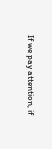If we pay attention, if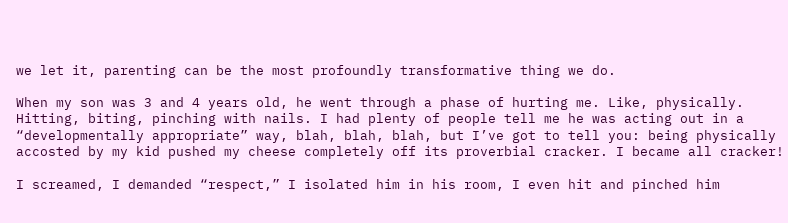we let it, parenting can be the most profoundly transformative thing we do.

When my son was 3 and 4 years old, he went through a phase of hurting me. Like, physically. Hitting, biting, pinching with nails. I had plenty of people tell me he was acting out in a “developmentally appropriate” way, blah, blah, blah, but I’ve got to tell you: being physically accosted by my kid pushed my cheese completely off its proverbial cracker. I became all cracker!

I screamed, I demanded “respect,” I isolated him in his room, I even hit and pinched him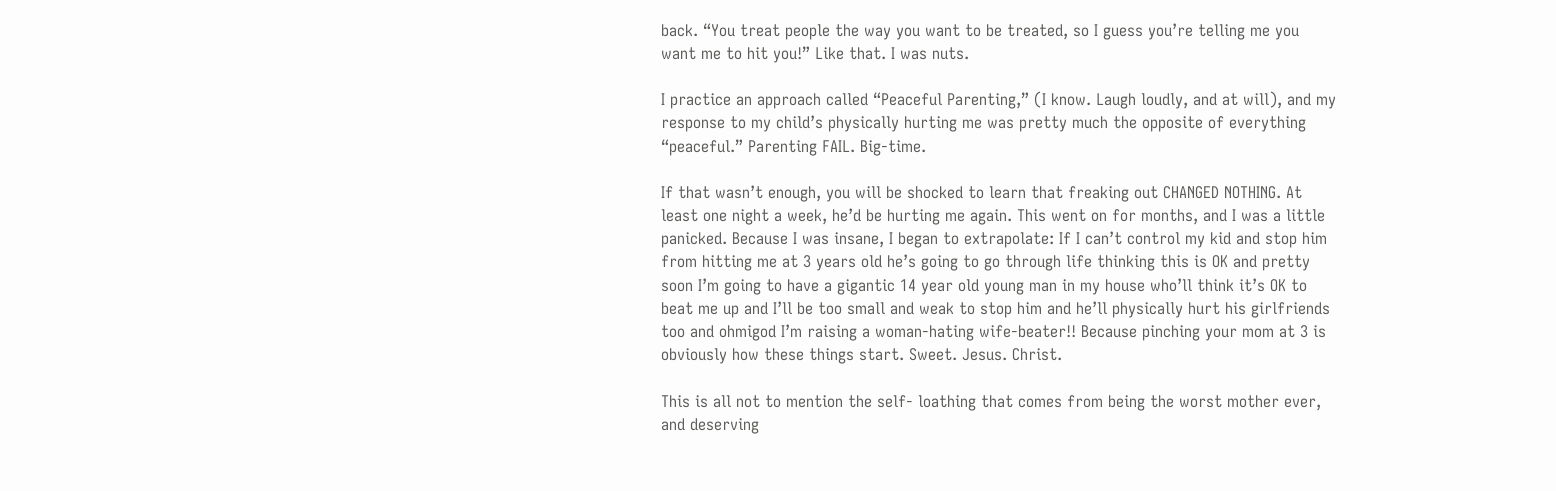back. “You treat people the way you want to be treated, so I guess you’re telling me you want me to hit you!” Like that. I was nuts.

I practice an approach called “Peaceful Parenting,” (I know. Laugh loudly, and at will), and my response to my child’s physically hurting me was pretty much the opposite of everything “peaceful.” Parenting FAIL. Big-time.

If that wasn’t enough, you will be shocked to learn that freaking out CHANGED NOTHING. At least one night a week, he’d be hurting me again. This went on for months, and I was a little panicked. Because I was insane, I began to extrapolate: If I can’t control my kid and stop him from hitting me at 3 years old he’s going to go through life thinking this is OK and pretty soon I’m going to have a gigantic 14 year old young man in my house who’ll think it’s OK to beat me up and I’ll be too small and weak to stop him and he’ll physically hurt his girlfriends too and ohmigod I’m raising a woman-hating wife-beater!! Because pinching your mom at 3 is obviously how these things start. Sweet. Jesus. Christ.

This is all not to mention the self- loathing that comes from being the worst mother ever, and deserving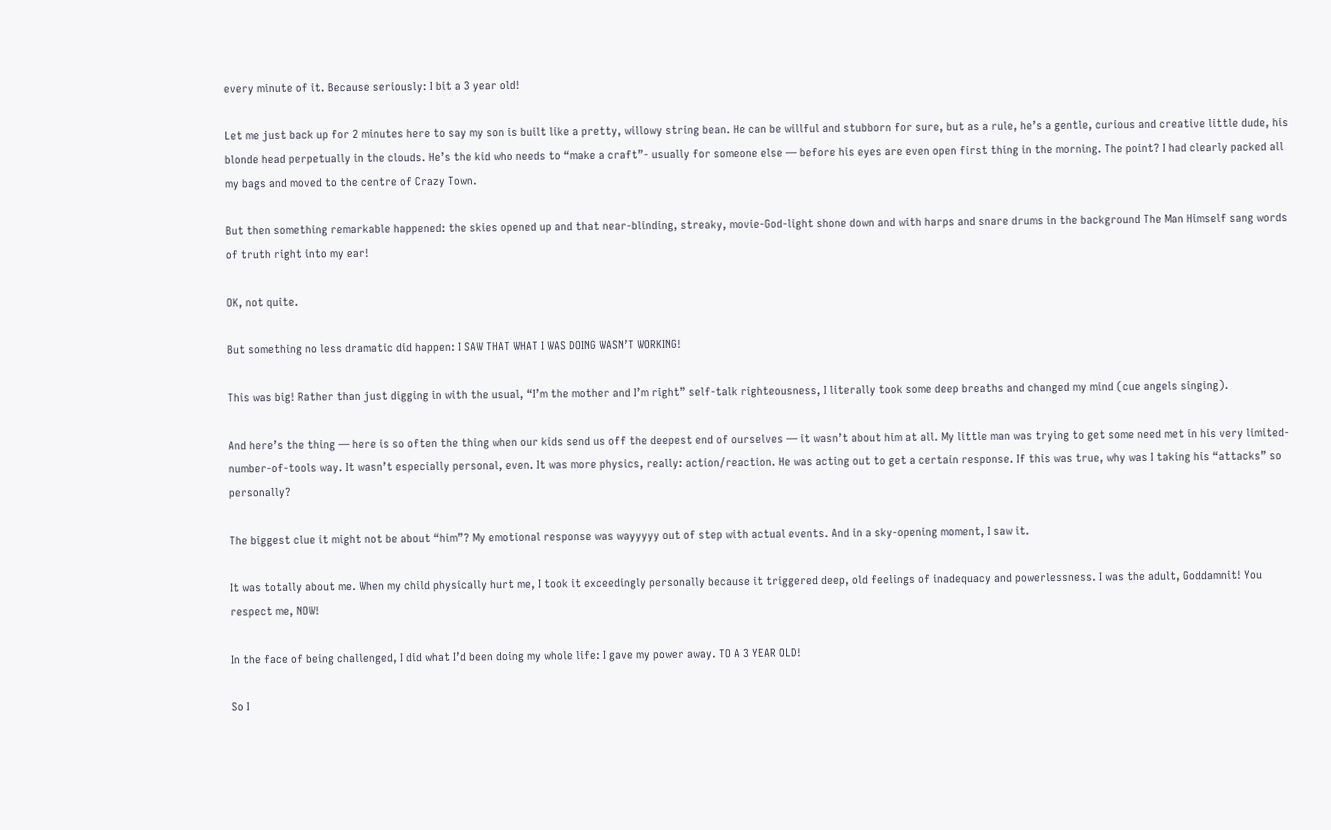every minute of it. Because seriously: I bit a 3 year old!

Let me just back up for 2 minutes here to say my son is built like a pretty, willowy string bean. He can be willful and stubborn for sure, but as a rule, he’s a gentle, curious and creative little dude, his blonde head perpetually in the clouds. He’s the kid who needs to “make a craft”- usually for someone else — before his eyes are even open first thing in the morning. The point? I had clearly packed all my bags and moved to the centre of Crazy Town.

But then something remarkable happened: the skies opened up and that near-blinding, streaky, movie-God-light shone down and with harps and snare drums in the background The Man Himself sang words of truth right into my ear!

OK, not quite.

But something no less dramatic did happen: I SAW THAT WHAT I WAS DOING WASN’T WORKING!

This was big! Rather than just digging in with the usual, “I’m the mother and I’m right” self-talk righteousness, I literally took some deep breaths and changed my mind (cue angels singing).

And here’s the thing — here is so often the thing when our kids send us off the deepest end of ourselves — it wasn’t about him at all. My little man was trying to get some need met in his very limited-number-of-tools way. It wasn’t especially personal, even. It was more physics, really: action/reaction. He was acting out to get a certain response. If this was true, why was I taking his “attacks” so personally?

The biggest clue it might not be about “him”? My emotional response was wayyyyy out of step with actual events. And in a sky-opening moment, I saw it.

It was totally about me. When my child physically hurt me, I took it exceedingly personally because it triggered deep, old feelings of inadequacy and powerlessness. I was the adult, Goddamnit! You respect me, NOW!

In the face of being challenged, I did what I’d been doing my whole life: I gave my power away. TO A 3 YEAR OLD!

So I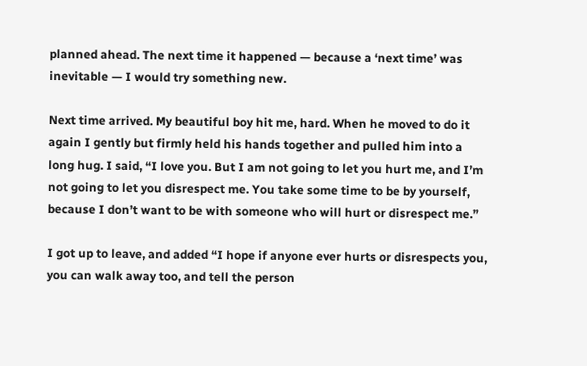planned ahead. The next time it happened — because a ‘next time’ was inevitable — I would try something new.

Next time arrived. My beautiful boy hit me, hard. When he moved to do it again I gently but firmly held his hands together and pulled him into a long hug. I said, “I love you. But I am not going to let you hurt me, and I’m not going to let you disrespect me. You take some time to be by yourself, because I don’t want to be with someone who will hurt or disrespect me.”

I got up to leave, and added “I hope if anyone ever hurts or disrespects you, you can walk away too, and tell the person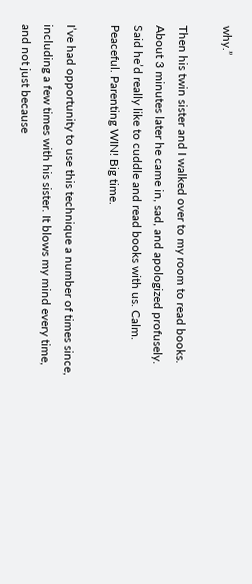why.”

Then his twin sister and I walked over to my room to read books. About 3 minutes later he came in, sad, and apologized profusely. Said he’d really like to cuddle and read books with us. Calm. Peaceful. Parenting WIN! Big time.

I’ve had opportunity to use this technique a number of times since, including a few times with his sister. It blows my mind every time, and not just because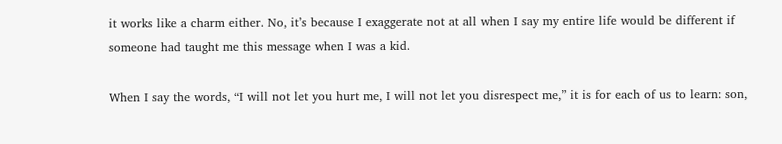it works like a charm either. No, it’s because I exaggerate not at all when I say my entire life would be different if someone had taught me this message when I was a kid.

When I say the words, “I will not let you hurt me, I will not let you disrespect me,” it is for each of us to learn: son,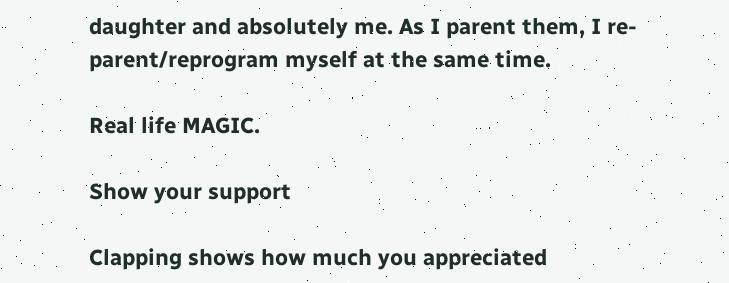daughter and absolutely me. As I parent them, I re-parent/reprogram myself at the same time.

Real life MAGIC.

Show your support

Clapping shows how much you appreciated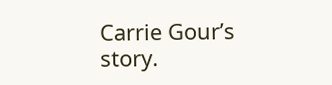Carrie Gour’s story.